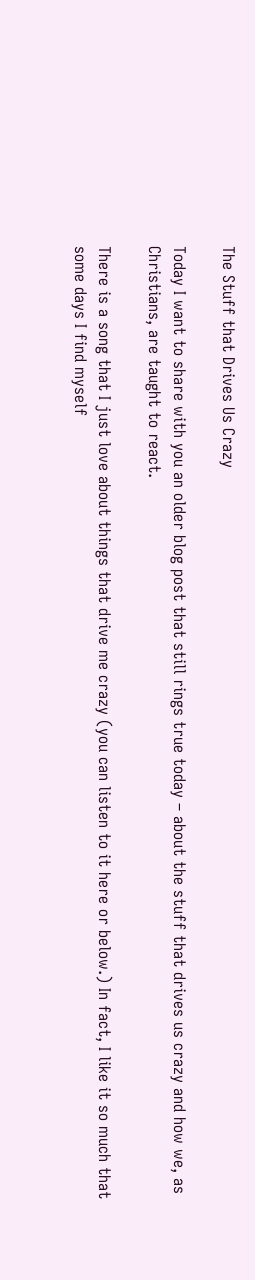The Stuff that Drives Us Crazy

Today I want to share with you an older blog post that still rings true today – about the stuff that drives us crazy and how we, as Christians, are taught to react.

There is a song that I just love about things that drive me crazy (you can listen to it here or below.) In fact, I like it so much that some days I find myself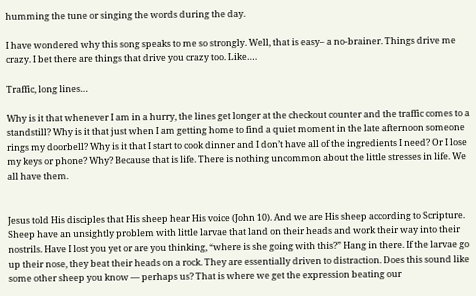humming the tune or singing the words during the day.

I have wondered why this song speaks to me so strongly. Well, that is easy– a no-brainer. Things drive me crazy. I bet there are things that drive you crazy too. Like….

Traffic, long lines…

Why is it that whenever I am in a hurry, the lines get longer at the checkout counter and the traffic comes to a standstill? Why is it that just when I am getting home to find a quiet moment in the late afternoon someone rings my doorbell? Why is it that I start to cook dinner and I don’t have all of the ingredients I need? Or I lose my keys or phone? Why? Because that is life. There is nothing uncommon about the little stresses in life. We all have them.


Jesus told His disciples that His sheep hear His voice (John 10). And we are His sheep according to Scripture. Sheep have an unsightly problem with little larvae that land on their heads and work their way into their nostrils. Have I lost you yet or are you thinking, “where is she going with this?” Hang in there. If the larvae go up their nose, they beat their heads on a rock. They are essentially driven to distraction. Does this sound like some other sheep you know — perhaps us? That is where we get the expression beating our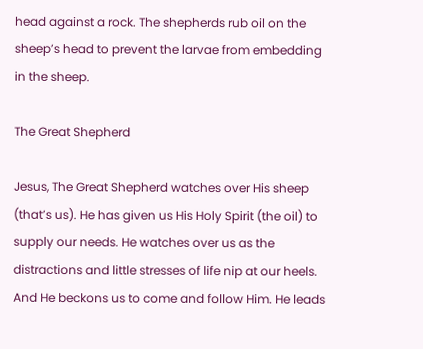head against a rock. The shepherds rub oil on the sheep’s head to prevent the larvae from embedding in the sheep.

The Great Shepherd

Jesus, The Great Shepherd watches over His sheep (that’s us). He has given us His Holy Spirit (the oil) to supply our needs. He watches over us as the distractions and little stresses of life nip at our heels. And He beckons us to come and follow Him. He leads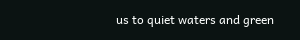us to quiet waters and green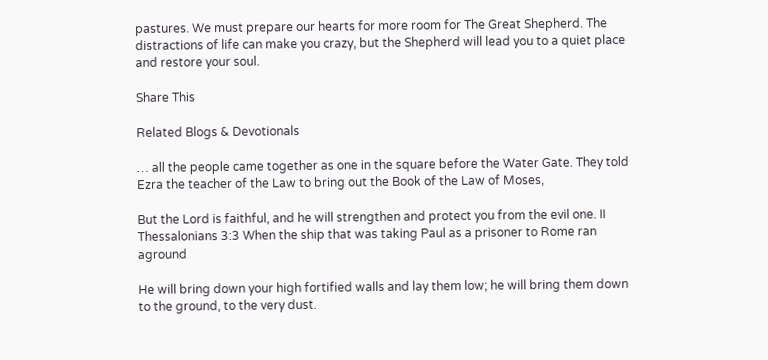pastures. We must prepare our hearts for more room for The Great Shepherd. The distractions of life can make you crazy, but the Shepherd will lead you to a quiet place and restore your soul.

Share This

Related Blogs & Devotionals

… all the people came together as one in the square before the Water Gate. They told Ezra the teacher of the Law to bring out the Book of the Law of Moses,

But the Lord is faithful, and he will strengthen and protect you from the evil one. II Thessalonians 3:3 When the ship that was taking Paul as a prisoner to Rome ran aground

He will bring down your high fortified walls and lay them low; he will bring them down to the ground, to the very dust.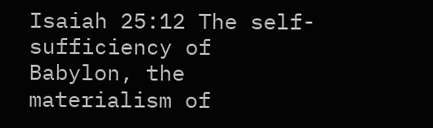Isaiah 25:12 The self-sufficiency of Babylon, the materialism of